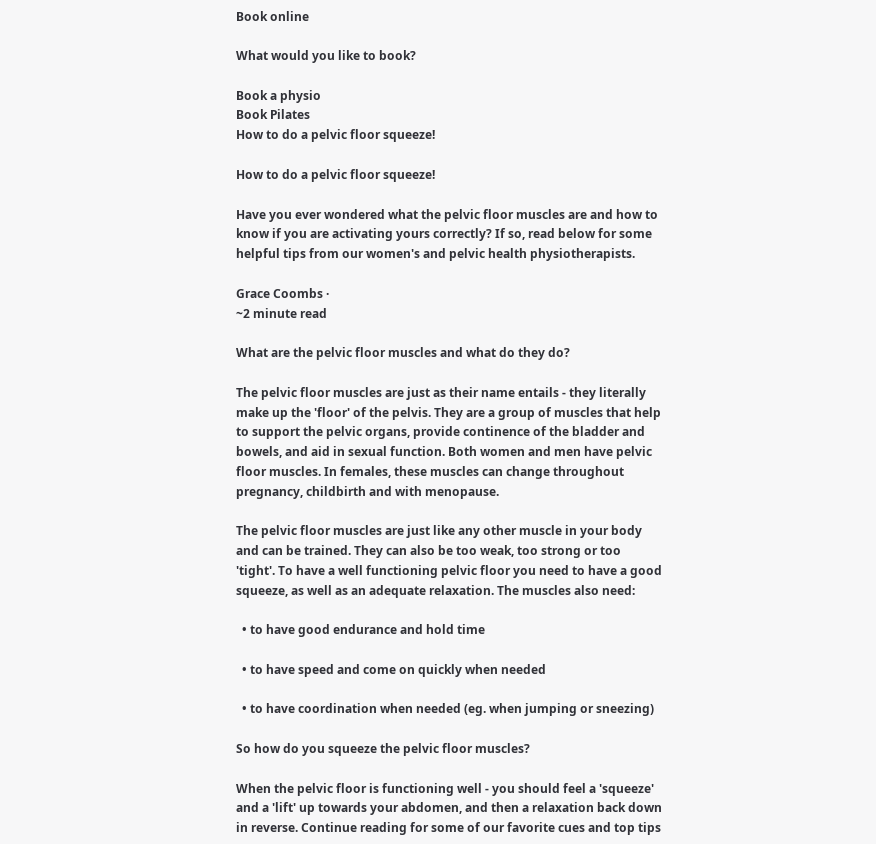Book online

What would you like to book?

Book a physio
Book Pilates
How to do a pelvic floor squeeze!

How to do a pelvic floor squeeze!

Have you ever wondered what the pelvic floor muscles are and how to know if you are activating yours correctly? If so, read below for some helpful tips from our women's and pelvic health physiotherapists.

Grace Coombs ·
~2 minute read

What are the pelvic floor muscles and what do they do?

The pelvic floor muscles are just as their name entails - they literally make up the 'floor' of the pelvis. They are a group of muscles that help to support the pelvic organs, provide continence of the bladder and bowels, and aid in sexual function. Both women and men have pelvic floor muscles. In females, these muscles can change throughout pregnancy, childbirth and with menopause.

The pelvic floor muscles are just like any other muscle in your body and can be trained. They can also be too weak, too strong or too 'tight'. To have a well functioning pelvic floor you need to have a good squeeze, as well as an adequate relaxation. The muscles also need:

  • to have good endurance and hold time

  • to have speed and come on quickly when needed

  • to have coordination when needed (eg. when jumping or sneezing)

So how do you squeeze the pelvic floor muscles?

When the pelvic floor is functioning well - you should feel a 'squeeze' and a 'lift' up towards your abdomen, and then a relaxation back down in reverse. Continue reading for some of our favorite cues and top tips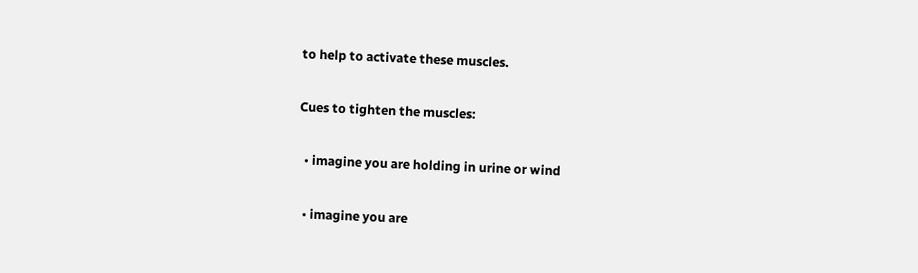to help to activate these muscles.

Cues to tighten the muscles:

  • imagine you are holding in urine or wind

  • imagine you are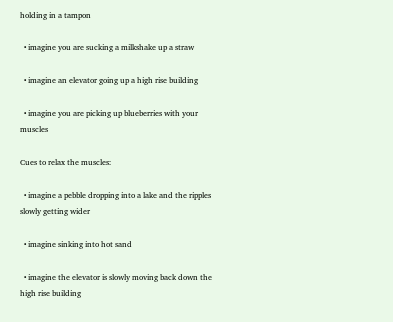holding in a tampon

  • imagine you are sucking a milkshake up a straw

  • imagine an elevator going up a high rise building

  • imagine you are picking up blueberries with your muscles

Cues to relax the muscles:

  • imagine a pebble dropping into a lake and the ripples slowly getting wider

  • imagine sinking into hot sand

  • imagine the elevator is slowly moving back down the high rise building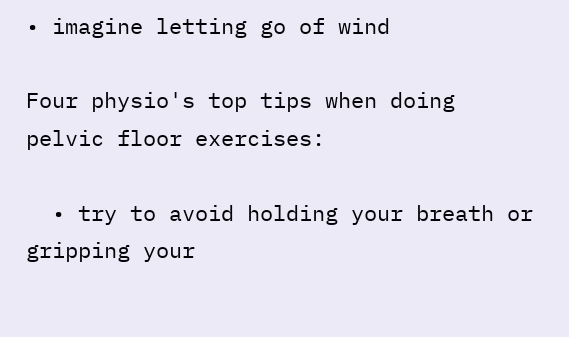• imagine letting go of wind

Four physio's top tips when doing pelvic floor exercises:

  • try to avoid holding your breath or gripping your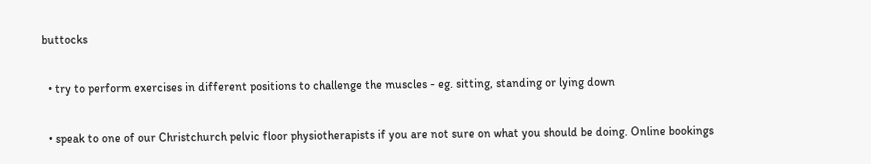buttocks

  • try to perform exercises in different positions to challenge the muscles - eg. sitting, standing or lying down

  • speak to one of our Christchurch pelvic floor physiotherapists if you are not sure on what you should be doing. Online bookings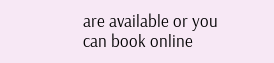are available or you can book online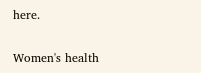here.

Women's health